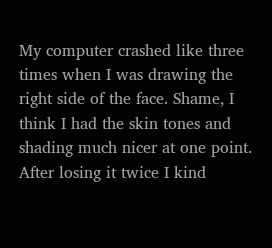My computer crashed like three times when I was drawing the right side of the face. Shame, I think I had the skin tones and shading much nicer at one point. After losing it twice I kind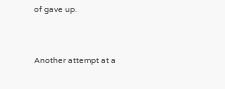of gave up.


Another attempt at a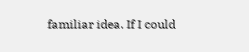familiar idea. If I could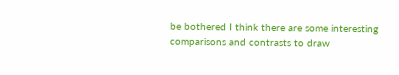be bothered I think there are some interesting comparisons and contrasts to draw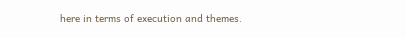here in terms of execution and themes.